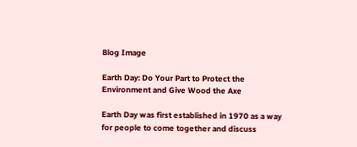Blog Image

Earth Day: Do Your Part to Protect the Environment and Give Wood the Axe

Earth Day was first established in 1970 as a way for people to come together and discuss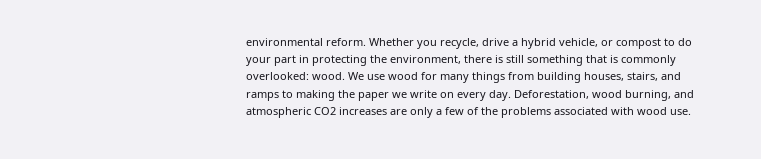environmental reform. Whether you recycle, drive a hybrid vehicle, or compost to do your part in protecting the environment, there is still something that is commonly overlooked: wood. We use wood for many things from building houses, stairs, and ramps to making the paper we write on every day. Deforestation, wood burning, and atmospheric CO2 increases are only a few of the problems associated with wood use.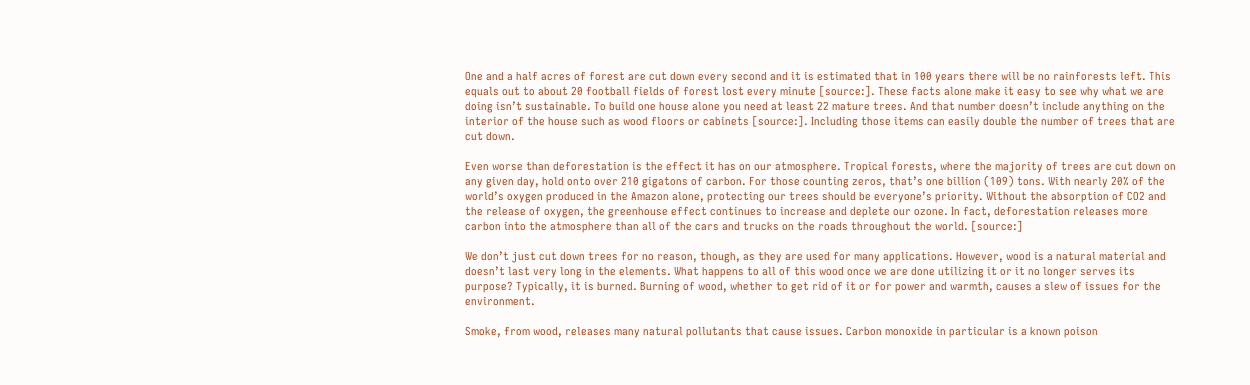One and a half acres of forest are cut down every second and it is estimated that in 100 years there will be no rainforests left. This equals out to about 20 football fields of forest lost every minute [source:]. These facts alone make it easy to see why what we are doing isn’t sustainable. To build one house alone you need at least 22 mature trees. And that number doesn’t include anything on the interior of the house such as wood floors or cabinets [source:]. Including those items can easily double the number of trees that are cut down.

Even worse than deforestation is the effect it has on our atmosphere. Tropical forests, where the majority of trees are cut down on any given day, hold onto over 210 gigatons of carbon. For those counting zeros, that’s one billion (109) tons. With nearly 20% of the world’s oxygen produced in the Amazon alone, protecting our trees should be everyone’s priority. Without the absorption of CO2 and the release of oxygen, the greenhouse effect continues to increase and deplete our ozone. In fact, deforestation releases more carbon into the atmosphere than all of the cars and trucks on the roads throughout the world. [source:]

We don’t just cut down trees for no reason, though, as they are used for many applications. However, wood is a natural material and doesn’t last very long in the elements. What happens to all of this wood once we are done utilizing it or it no longer serves its purpose? Typically, it is burned. Burning of wood, whether to get rid of it or for power and warmth, causes a slew of issues for the environment.

Smoke, from wood, releases many natural pollutants that cause issues. Carbon monoxide in particular is a known poison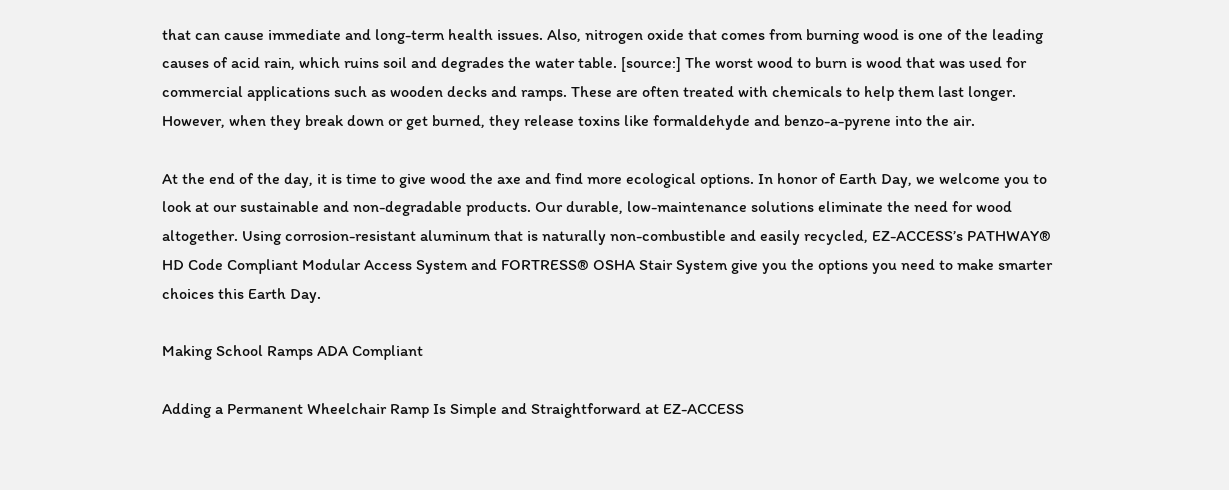that can cause immediate and long-term health issues. Also, nitrogen oxide that comes from burning wood is one of the leading causes of acid rain, which ruins soil and degrades the water table. [source:] The worst wood to burn is wood that was used for commercial applications such as wooden decks and ramps. These are often treated with chemicals to help them last longer. However, when they break down or get burned, they release toxins like formaldehyde and benzo-a-pyrene into the air.

At the end of the day, it is time to give wood the axe and find more ecological options. In honor of Earth Day, we welcome you to look at our sustainable and non-degradable products. Our durable, low-maintenance solutions eliminate the need for wood altogether. Using corrosion-resistant aluminum that is naturally non-combustible and easily recycled, EZ-ACCESS’s PATHWAY® HD Code Compliant Modular Access System and FORTRESS® OSHA Stair System give you the options you need to make smarter choices this Earth Day.

Making School Ramps ADA Compliant

Adding a Permanent Wheelchair Ramp Is Simple and Straightforward at EZ-ACCESS